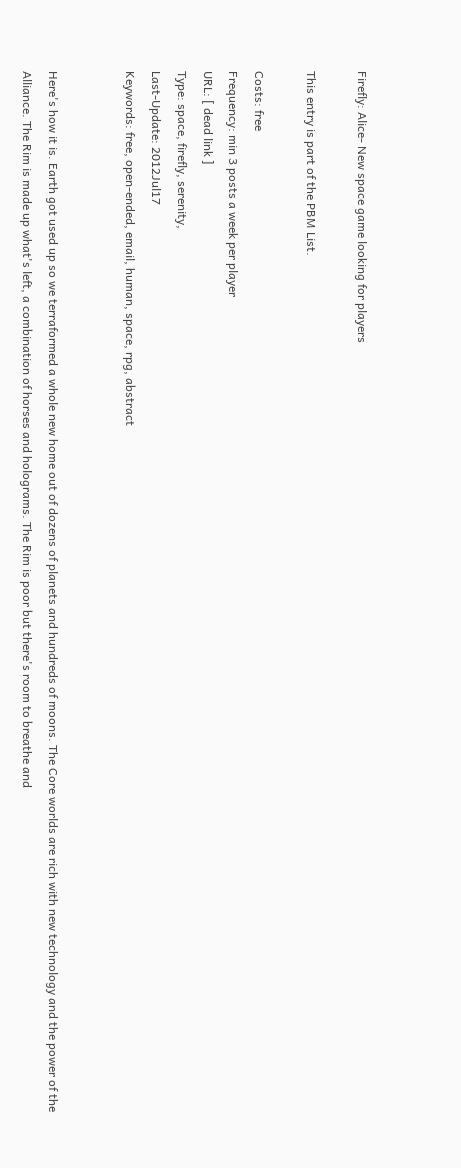Firefly: Alice- New space game looking for players

This entry is part of the PBM List.

Costs: free
Frequency: min 3 posts a week per player
URL: [ dead link ]
Type: space, firefly, serenity,
Last-Update: 2012Jul17
Keywords: free, open-ended, email, human, space, rpg, abstract


Here's how it is. Earth got used up so we terraformed a whole new home out of dozens of planets and hundreds of moons. The Core worlds are rich with new technology and the power of the Alliance. The Rim is made up what's left, a combination of horses and holograms. The Rim is poor but there's room to breathe and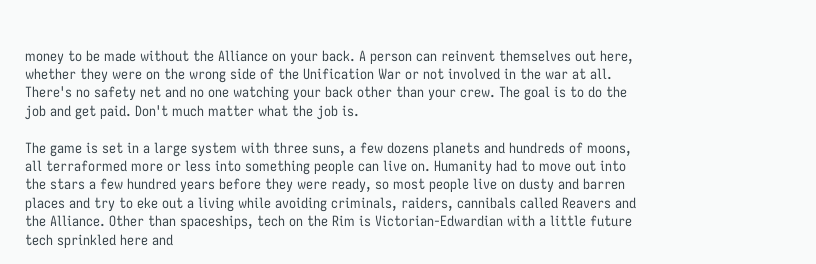money to be made without the Alliance on your back. A person can reinvent themselves out here, whether they were on the wrong side of the Unification War or not involved in the war at all. There's no safety net and no one watching your back other than your crew. The goal is to do the job and get paid. Don't much matter what the job is.

The game is set in a large system with three suns, a few dozens planets and hundreds of moons, all terraformed more or less into something people can live on. Humanity had to move out into the stars a few hundred years before they were ready, so most people live on dusty and barren places and try to eke out a living while avoiding criminals, raiders, cannibals called Reavers and the Alliance. Other than spaceships, tech on the Rim is Victorian-Edwardian with a little future tech sprinkled here and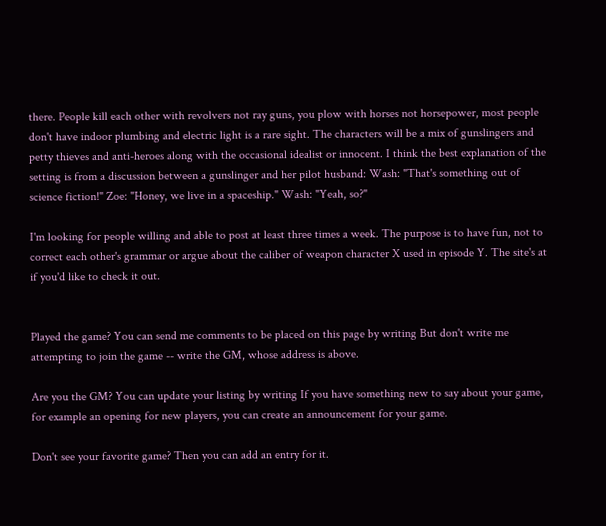there. People kill each other with revolvers not ray guns, you plow with horses not horsepower, most people don't have indoor plumbing and electric light is a rare sight. The characters will be a mix of gunslingers and petty thieves and anti-heroes along with the occasional idealist or innocent. I think the best explanation of the setting is from a discussion between a gunslinger and her pilot husband: Wash: "That's something out of science fiction!" Zoe: "Honey, we live in a spaceship." Wash: "Yeah, so?"

I'm looking for people willing and able to post at least three times a week. The purpose is to have fun, not to correct each other's grammar or argue about the caliber of weapon character X used in episode Y. The site's at if you'd like to check it out.


Played the game? You can send me comments to be placed on this page by writing But don't write me attempting to join the game -- write the GM, whose address is above.

Are you the GM? You can update your listing by writing If you have something new to say about your game, for example an opening for new players, you can create an announcement for your game.

Don't see your favorite game? Then you can add an entry for it.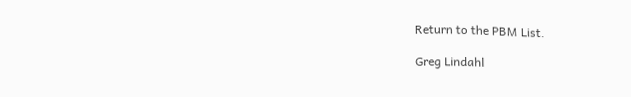Return to the PBM List.

Greg Lindahl